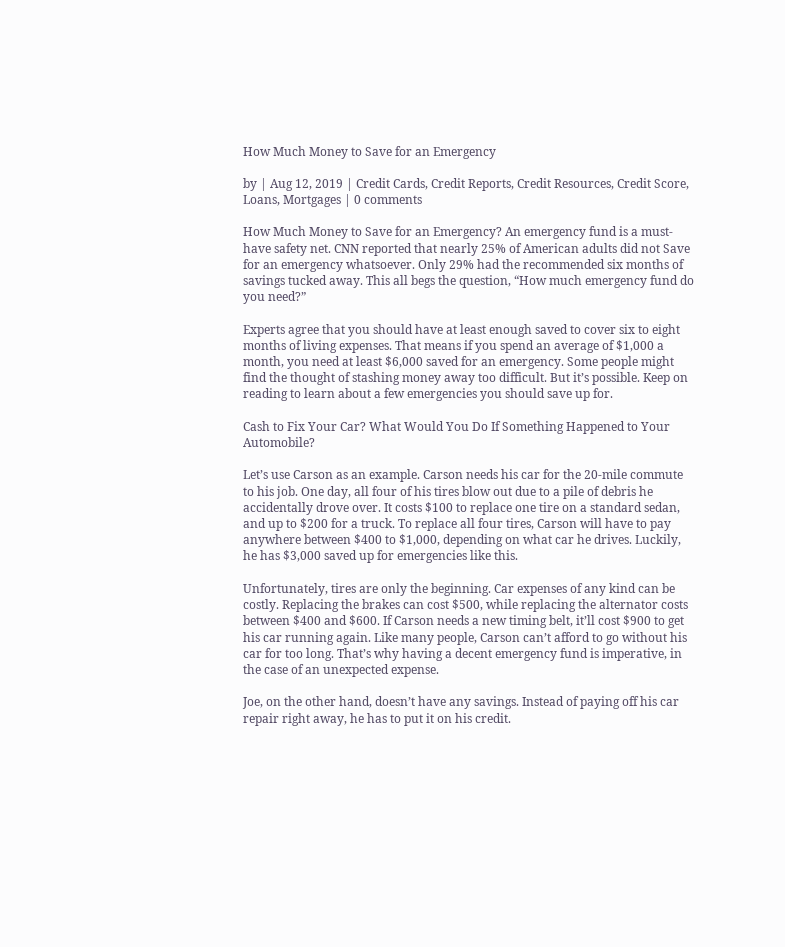How Much Money to Save for an Emergency

by | Aug 12, 2019 | Credit Cards, Credit Reports, Credit Resources, Credit Score, Loans, Mortgages | 0 comments

How Much Money to Save for an Emergency? An emergency fund is a must-have safety net. CNN reported that nearly 25% of American adults did not Save for an emergency whatsoever. Only 29% had the recommended six months of savings tucked away. This all begs the question, “How much emergency fund do you need?”

Experts agree that you should have at least enough saved to cover six to eight months of living expenses. That means if you spend an average of $1,000 a month, you need at least $6,000 saved for an emergency. Some people might find the thought of stashing money away too difficult. But it’s possible. Keep on reading to learn about a few emergencies you should save up for.

Cash to Fix Your Car? What Would You Do If Something Happened to Your Automobile?

Let’s use Carson as an example. Carson needs his car for the 20-mile commute to his job. One day, all four of his tires blow out due to a pile of debris he accidentally drove over. It costs $100 to replace one tire on a standard sedan, and up to $200 for a truck. To replace all four tires, Carson will have to pay anywhere between $400 to $1,000, depending on what car he drives. Luckily, he has $3,000 saved up for emergencies like this.

Unfortunately, tires are only the beginning. Car expenses of any kind can be costly. Replacing the brakes can cost $500, while replacing the alternator costs between $400 and $600. If Carson needs a new timing belt, it’ll cost $900 to get his car running again. Like many people, Carson can’t afford to go without his car for too long. That’s why having a decent emergency fund is imperative, in the case of an unexpected expense.

Joe, on the other hand, doesn’t have any savings. Instead of paying off his car repair right away, he has to put it on his credit.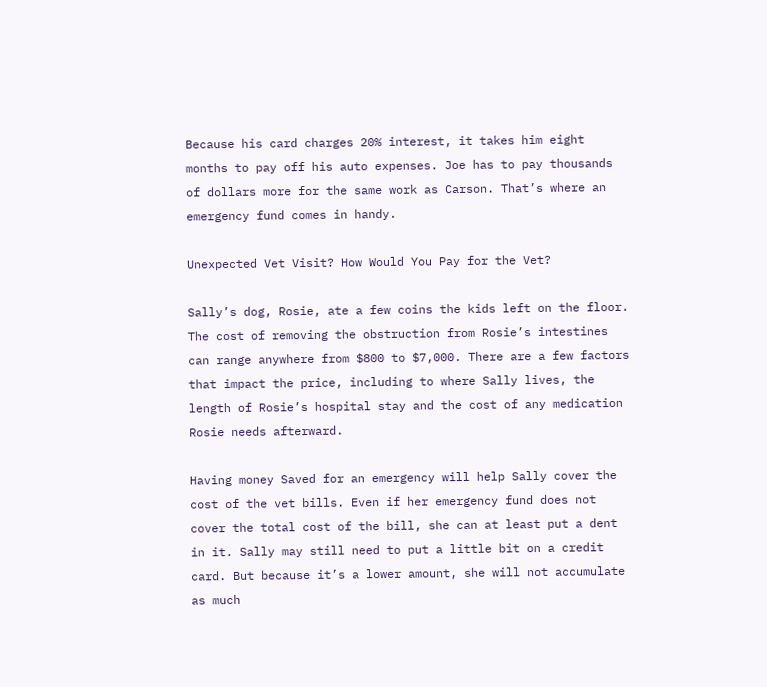Because his card charges 20% interest, it takes him eight months to pay off his auto expenses. Joe has to pay thousands of dollars more for the same work as Carson. That’s where an emergency fund comes in handy.

Unexpected Vet Visit? How Would You Pay for the Vet?

Sally’s dog, Rosie, ate a few coins the kids left on the floor. The cost of removing the obstruction from Rosie’s intestines can range anywhere from $800 to $7,000. There are a few factors that impact the price, including to where Sally lives, the length of Rosie’s hospital stay and the cost of any medication Rosie needs afterward.

Having money Saved for an emergency will help Sally cover the cost of the vet bills. Even if her emergency fund does not cover the total cost of the bill, she can at least put a dent in it. Sally may still need to put a little bit on a credit card. But because it’s a lower amount, she will not accumulate as much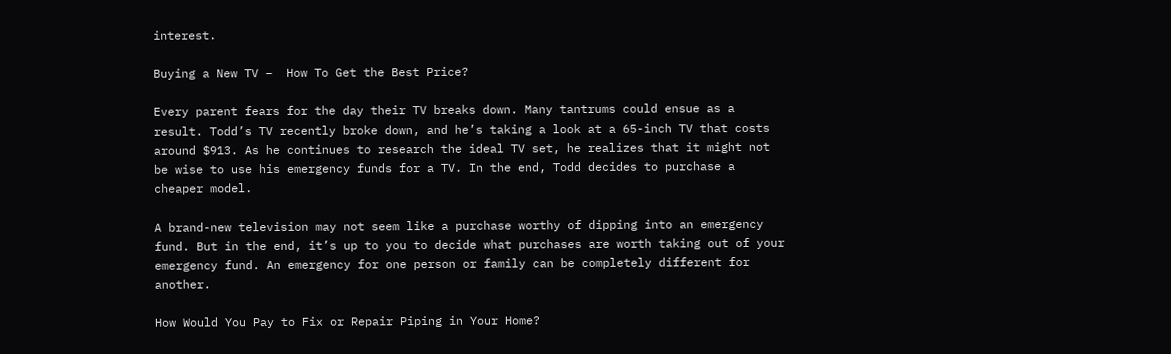interest.

Buying a New TV –  How To Get the Best Price?

Every parent fears for the day their TV breaks down. Many tantrums could ensue as a result. Todd’s TV recently broke down, and he’s taking a look at a 65-inch TV that costs around $913. As he continues to research the ideal TV set, he realizes that it might not be wise to use his emergency funds for a TV. In the end, Todd decides to purchase a cheaper model.

A brand-new television may not seem like a purchase worthy of dipping into an emergency fund. But in the end, it’s up to you to decide what purchases are worth taking out of your emergency fund. An emergency for one person or family can be completely different for another.

How Would You Pay to Fix or Repair Piping in Your Home?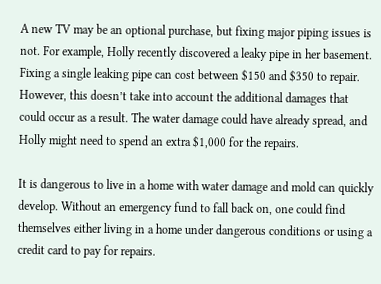A new TV may be an optional purchase, but fixing major piping issues is not. For example, Holly recently discovered a leaky pipe in her basement. Fixing a single leaking pipe can cost between $150 and $350 to repair. However, this doesn’t take into account the additional damages that could occur as a result. The water damage could have already spread, and Holly might need to spend an extra $1,000 for the repairs.

It is dangerous to live in a home with water damage and mold can quickly develop. Without an emergency fund to fall back on, one could find themselves either living in a home under dangerous conditions or using a credit card to pay for repairs.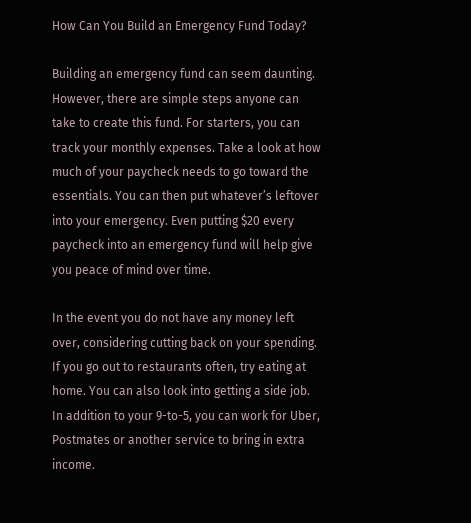How Can You Build an Emergency Fund Today?

Building an emergency fund can seem daunting. However, there are simple steps anyone can take to create this fund. For starters, you can track your monthly expenses. Take a look at how much of your paycheck needs to go toward the essentials. You can then put whatever’s leftover into your emergency. Even putting $20 every paycheck into an emergency fund will help give you peace of mind over time.

In the event you do not have any money left over, considering cutting back on your spending. If you go out to restaurants often, try eating at home. You can also look into getting a side job. In addition to your 9-to-5, you can work for Uber, Postmates or another service to bring in extra income.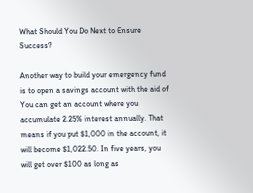What Should You Do Next to Ensure Success?

Another way to build your emergency fund is to open a savings account with the aid of You can get an account where you accumulate 2.25% interest annually. That means if you put $1,000 in the account, it will become $1,022.50. In five years, you will get over $100 as long as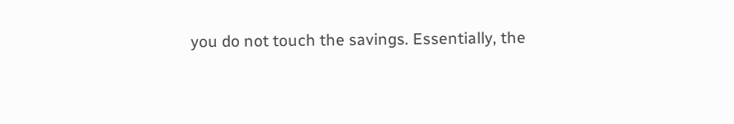you do not touch the savings. Essentially, the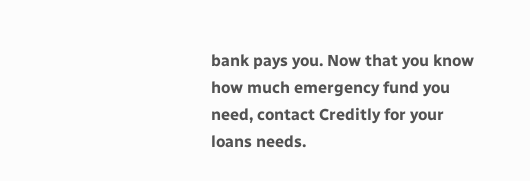bank pays you. Now that you know how much emergency fund you need, contact Creditly for your loans needs.